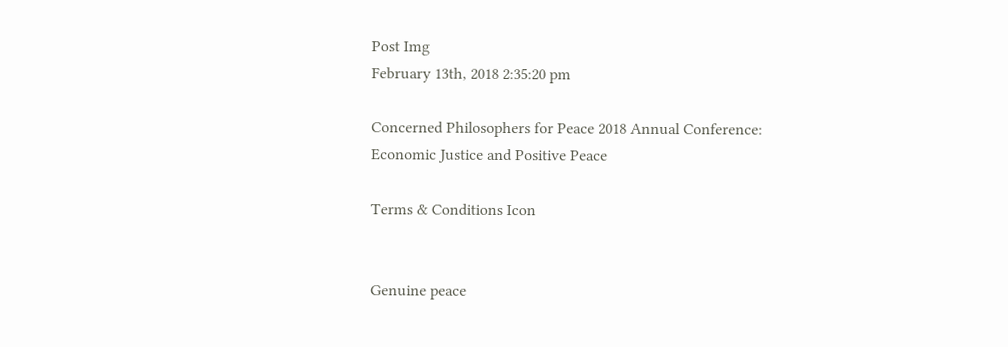Post Img
February 13th, 2018 2:35:20 pm

Concerned Philosophers for Peace 2018 Annual Conference: Economic Justice and Positive Peace

Terms & Conditions Icon


Genuine peace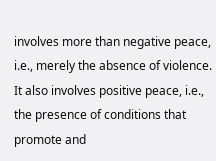involves more than negative peace, i.e., merely the absence of violence. It also involves positive peace, i.e., the presence of conditions that promote and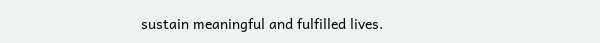sustain meaningful and fulfilled lives.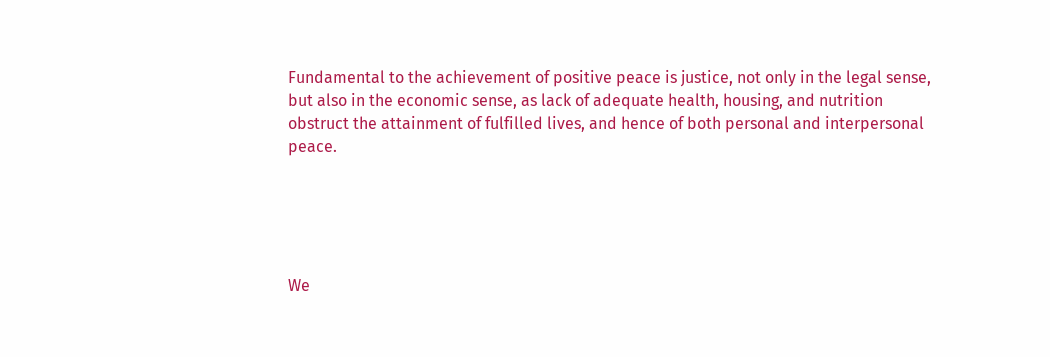Fundamental to the achievement of positive peace is justice, not only in the legal sense, but also in the economic sense, as lack of adequate health, housing, and nutrition obstruct the attainment of fulfilled lives, and hence of both personal and interpersonal peace.





We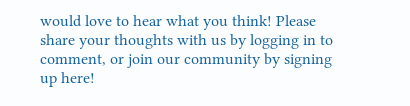would love to hear what you think! Please share your thoughts with us by logging in to comment, or join our community by signing up here!